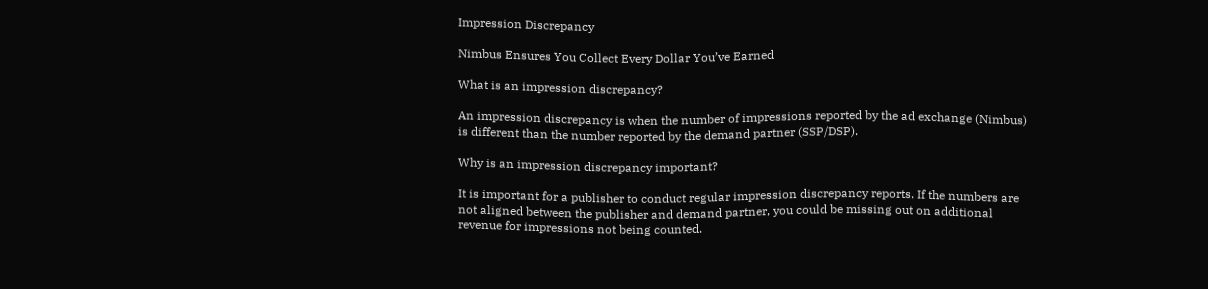Impression Discrepancy

Nimbus Ensures You Collect Every Dollar You’ve Earned

What is an impression discrepancy?

An impression discrepancy is when the number of impressions reported by the ad exchange (Nimbus) is different than the number reported by the demand partner (SSP/DSP).

Why is an impression discrepancy important?

It is important for a publisher to conduct regular impression discrepancy reports. If the numbers are not aligned between the publisher and demand partner, you could be missing out on additional revenue for impressions not being counted.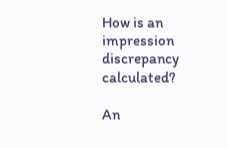How is an impression discrepancy calculated?

An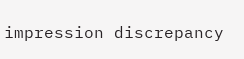impression discrepancy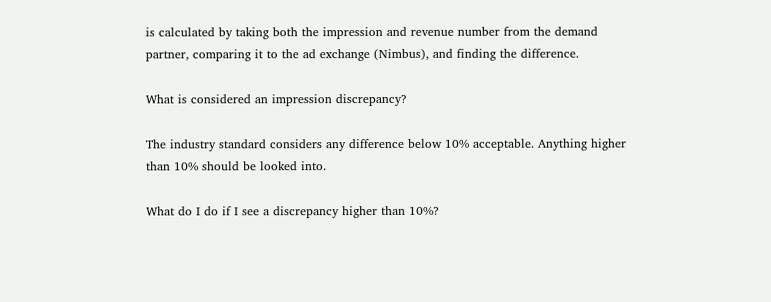is calculated by taking both the impression and revenue number from the demand partner, comparing it to the ad exchange (Nimbus), and finding the difference.

What is considered an impression discrepancy?

The industry standard considers any difference below 10% acceptable. Anything higher than 10% should be looked into.

What do I do if I see a discrepancy higher than 10%?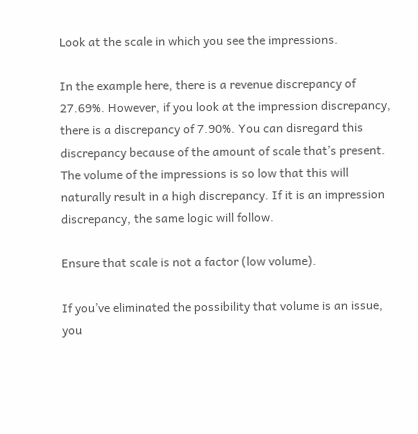Look at the scale in which you see the impressions.

In the example here, there is a revenue discrepancy of 27.69%. However, if you look at the impression discrepancy, there is a discrepancy of 7.90%. You can disregard this discrepancy because of the amount of scale that’s present. The volume of the impressions is so low that this will naturally result in a high discrepancy. If it is an impression discrepancy, the same logic will follow.

Ensure that scale is not a factor (low volume).

If you’ve eliminated the possibility that volume is an issue, you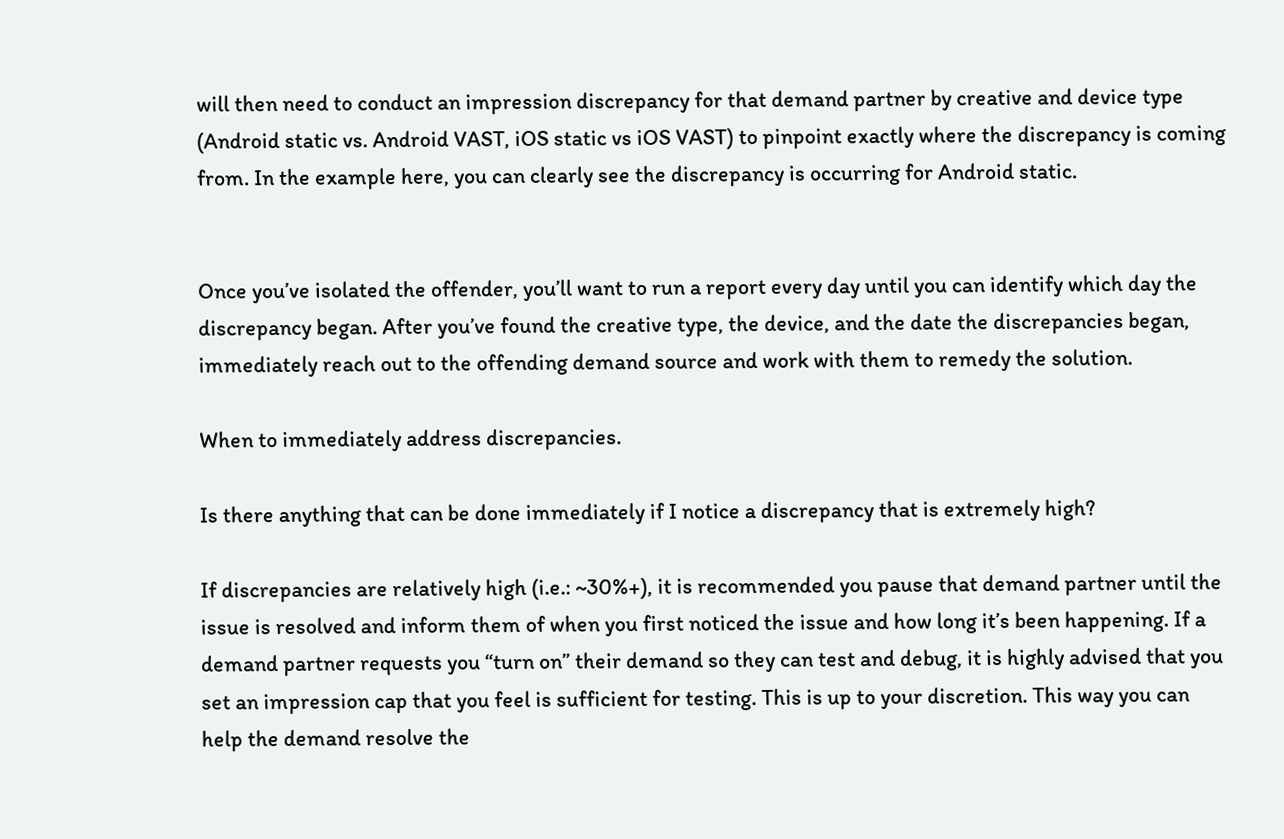will then need to conduct an impression discrepancy for that demand partner by creative and device type (Android static vs. Android VAST, iOS static vs iOS VAST) to pinpoint exactly where the discrepancy is coming from. In the example here, you can clearly see the discrepancy is occurring for Android static.


Once you’ve isolated the offender, you’ll want to run a report every day until you can identify which day the discrepancy began. After you’ve found the creative type, the device, and the date the discrepancies began, immediately reach out to the offending demand source and work with them to remedy the solution.

When to immediately address discrepancies.

Is there anything that can be done immediately if I notice a discrepancy that is extremely high?

If discrepancies are relatively high (i.e.: ~30%+), it is recommended you pause that demand partner until the issue is resolved and inform them of when you first noticed the issue and how long it’s been happening. If a demand partner requests you “turn on” their demand so they can test and debug, it is highly advised that you set an impression cap that you feel is sufficient for testing. This is up to your discretion. This way you can help the demand resolve the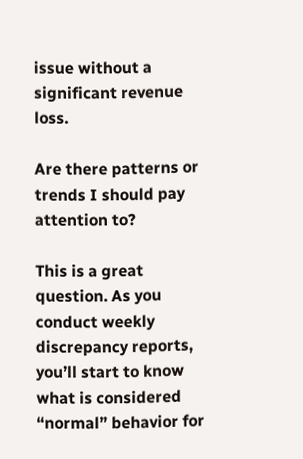issue without a significant revenue loss.

Are there patterns or trends I should pay attention to?

This is a great question. As you conduct weekly discrepancy reports, you’ll start to know what is considered “normal” behavior for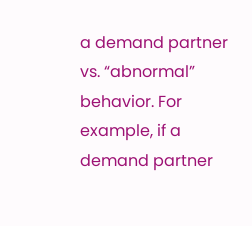a demand partner vs. “abnormal” behavior. For example, if a demand partner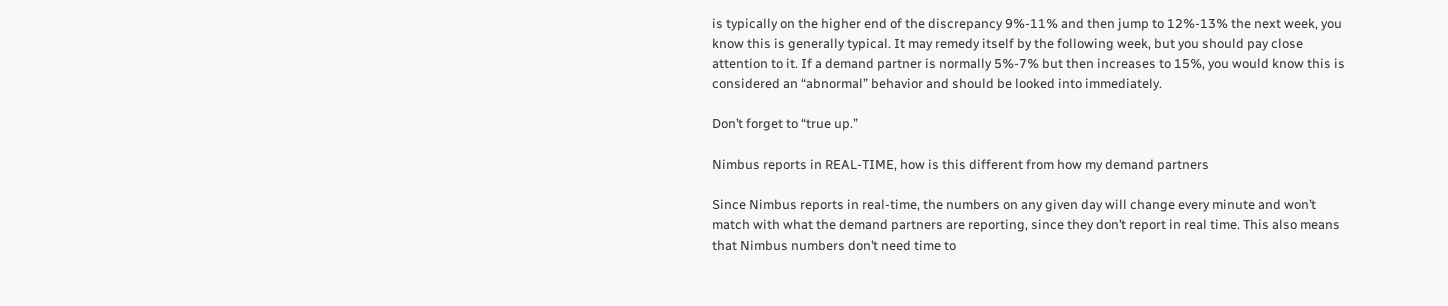is typically on the higher end of the discrepancy 9%-11% and then jump to 12%-13% the next week, you know this is generally typical. It may remedy itself by the following week, but you should pay close attention to it. If a demand partner is normally 5%-7% but then increases to 15%, you would know this is considered an “abnormal” behavior and should be looked into immediately.

Don’t forget to “true up.”

Nimbus reports in REAL-TIME, how is this different from how my demand partners

Since Nimbus reports in real-time, the numbers on any given day will change every minute and won’t match with what the demand partners are reporting, since they don’t report in real time. This also means that Nimbus numbers don’t need time to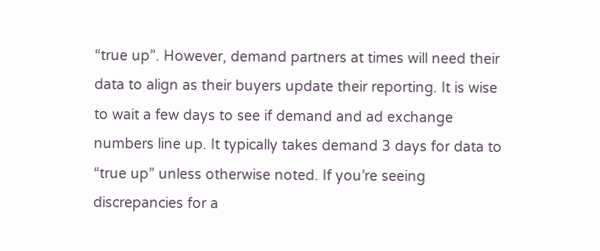“true up”. However, demand partners at times will need their data to align as their buyers update their reporting. It is wise to wait a few days to see if demand and ad exchange numbers line up. It typically takes demand 3 days for data to “true up” unless otherwise noted. If you’re seeing discrepancies for a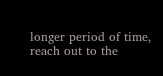longer period of time, reach out to the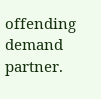offending demand partner.